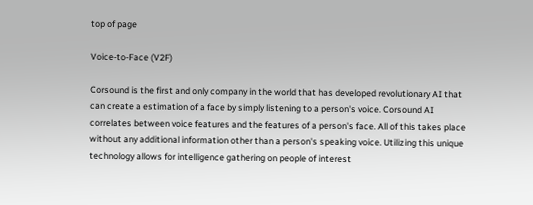top of page

Voice-to-Face (V2F)

Corsound is the first and only company in the world that has developed revolutionary AI that can create a estimation of a face by simply listening to a person's voice. Corsound AI correlates between voice features and the features of a person's face. All of this takes place without any additional information other than a person's speaking voice. Utilizing this unique technology allows for intelligence gathering on people of interest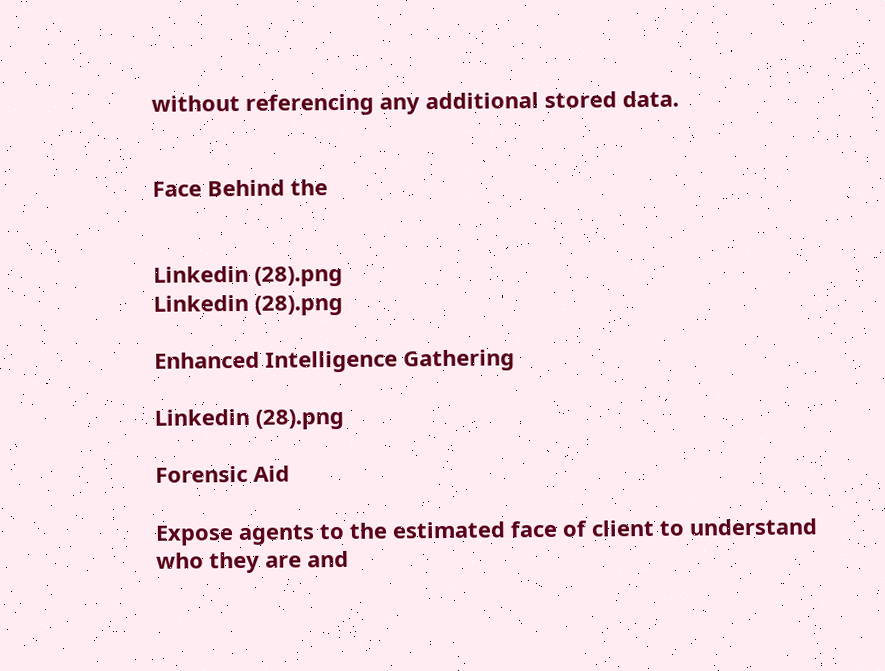without referencing any additional stored data.


Face Behind the


Linkedin (28).png
Linkedin (28).png

Enhanced Intelligence Gathering

Linkedin (28).png

Forensic Aid

Expose agents to the estimated face of client to understand who they are and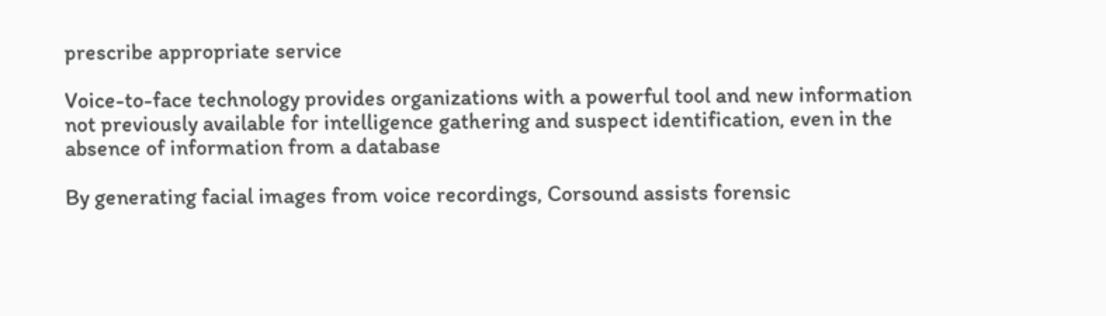prescribe appropriate service

Voice-to-face technology provides organizations with a powerful tool and new information not previously available for intelligence gathering and suspect identification, even in the absence of information from a database

By generating facial images from voice recordings, Corsound assists forensic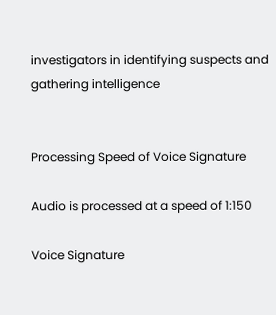investigators in identifying suspects and gathering intelligence


Processing Speed of Voice Signature

Audio is processed at a speed of 1:150

Voice Signature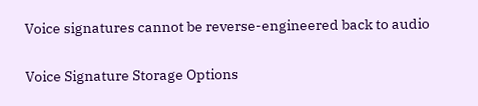Voice signatures cannot be reverse-engineered back to audio

Voice Signature Storage Options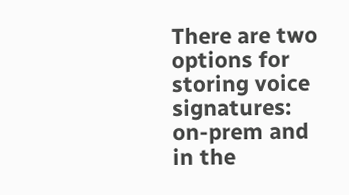There are two options for storing voice signatures: on-prem and in the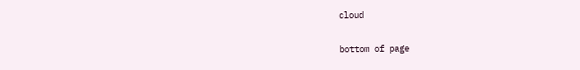cloud

bottom of page